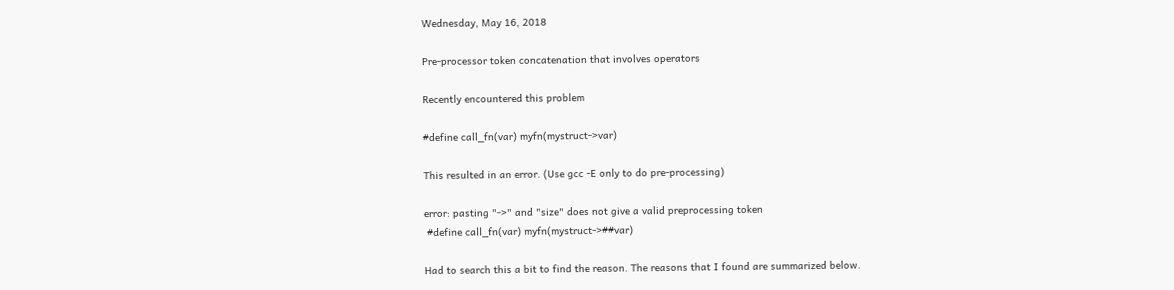Wednesday, May 16, 2018

Pre-processor token concatenation that involves operators

Recently encountered this problem

#define call_fn(var) myfn(mystruct->var)

This resulted in an error. (Use gcc -E only to do pre-processing)

error: pasting "->" and "size" does not give a valid preprocessing token
 #define call_fn(var) myfn(mystruct->##var)

Had to search this a bit to find the reason. The reasons that I found are summarized below.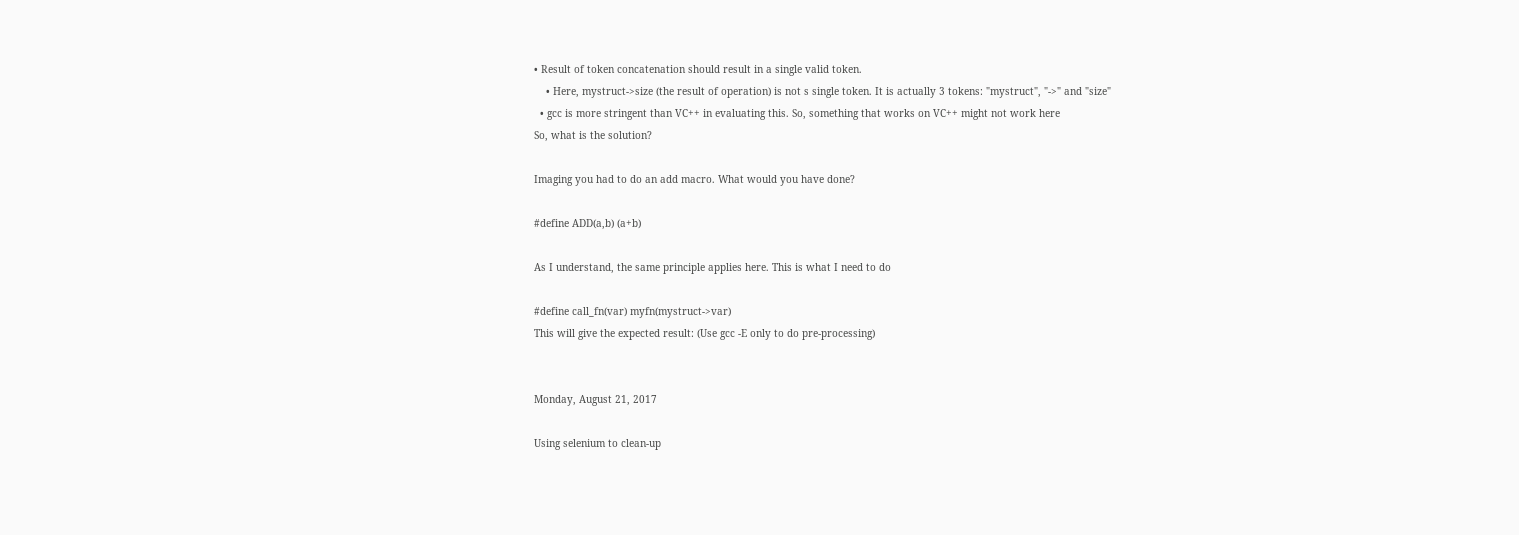• Result of token concatenation should result in a single valid token.
    • Here, mystruct->size (the result of operation) is not s single token. It is actually 3 tokens: "mystruct", "->" and "size"
  • gcc is more stringent than VC++ in evaluating this. So, something that works on VC++ might not work here
So, what is the solution?

Imaging you had to do an add macro. What would you have done?

#define ADD(a,b) (a+b)

As I understand, the same principle applies here. This is what I need to do

#define call_fn(var) myfn(mystruct->var)
This will give the expected result: (Use gcc -E only to do pre-processing)


Monday, August 21, 2017

Using selenium to clean-up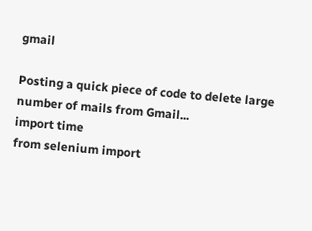gmail

Posting a quick piece of code to delete large number of mails from Gmail...
import time
from selenium import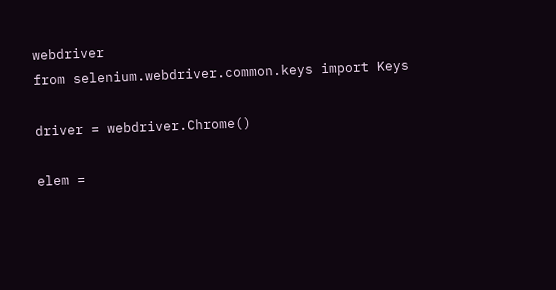webdriver
from selenium.webdriver.common.keys import Keys

driver = webdriver.Chrome()

elem =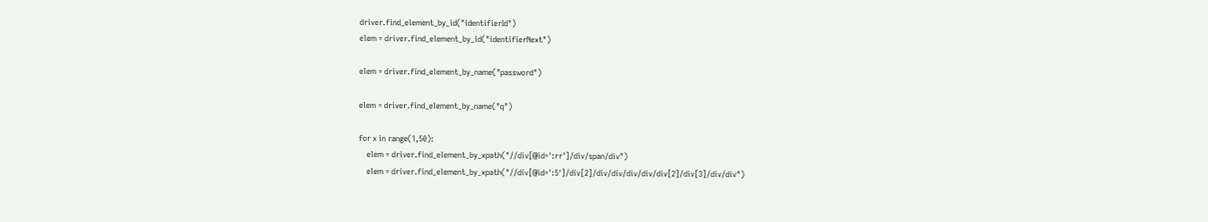driver.find_element_by_id("identifierId")
elem = driver.find_element_by_id("identifierNext")

elem = driver.find_element_by_name("password")

elem = driver.find_element_by_name("q")

for x in range(1,50):
    elem = driver.find_element_by_xpath("//div[@id=':rr']/div/span/div")
    elem = driver.find_element_by_xpath("//div[@id=':5']/div[2]/div/div/div/div/div[2]/div[3]/div/div")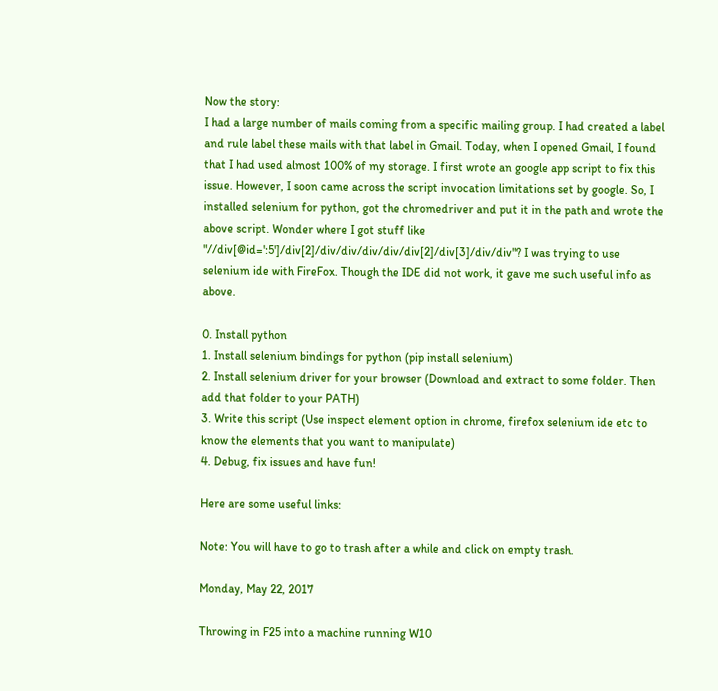Now the story:
I had a large number of mails coming from a specific mailing group. I had created a label and rule label these mails with that label in Gmail. Today, when I opened Gmail, I found that I had used almost 100% of my storage. I first wrote an google app script to fix this issue. However, I soon came across the script invocation limitations set by google. So, I installed selenium for python, got the chromedriver and put it in the path and wrote the above script. Wonder where I got stuff like "//div[@id=':5']/div[2]/div/div/div/div/div[2]/div[3]/div/div"? I was trying to use selenium ide with FireFox. Though the IDE did not work, it gave me such useful info as above.

0. Install python
1. Install selenium bindings for python (pip install selenium)
2. Install selenium driver for your browser (Download and extract to some folder. Then add that folder to your PATH)
3. Write this script (Use inspect element option in chrome, firefox selenium ide etc to know the elements that you want to manipulate)
4. Debug, fix issues and have fun!

Here are some useful links:

Note: You will have to go to trash after a while and click on empty trash.

Monday, May 22, 2017

Throwing in F25 into a machine running W10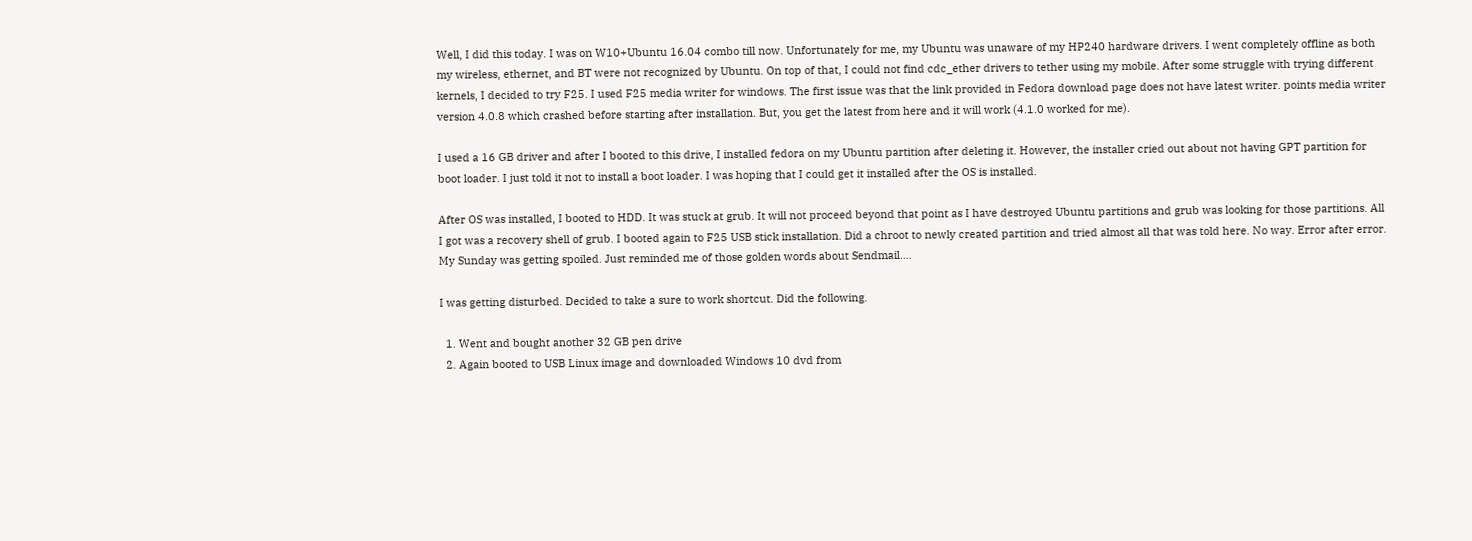Well, I did this today. I was on W10+Ubuntu 16.04 combo till now. Unfortunately for me, my Ubuntu was unaware of my HP240 hardware drivers. I went completely offline as both my wireless, ethernet, and BT were not recognized by Ubuntu. On top of that, I could not find cdc_ether drivers to tether using my mobile. After some struggle with trying different kernels, I decided to try F25. I used F25 media writer for windows. The first issue was that the link provided in Fedora download page does not have latest writer. points media writer version 4.0.8 which crashed before starting after installation. But, you get the latest from here and it will work (4.1.0 worked for me).

I used a 16 GB driver and after I booted to this drive, I installed fedora on my Ubuntu partition after deleting it. However, the installer cried out about not having GPT partition for boot loader. I just told it not to install a boot loader. I was hoping that I could get it installed after the OS is installed.

After OS was installed, I booted to HDD. It was stuck at grub. It will not proceed beyond that point as I have destroyed Ubuntu partitions and grub was looking for those partitions. All I got was a recovery shell of grub. I booted again to F25 USB stick installation. Did a chroot to newly created partition and tried almost all that was told here. No way. Error after error. My Sunday was getting spoiled. Just reminded me of those golden words about Sendmail....

I was getting disturbed. Decided to take a sure to work shortcut. Did the following.

  1. Went and bought another 32 GB pen drive
  2. Again booted to USB Linux image and downloaded Windows 10 dvd from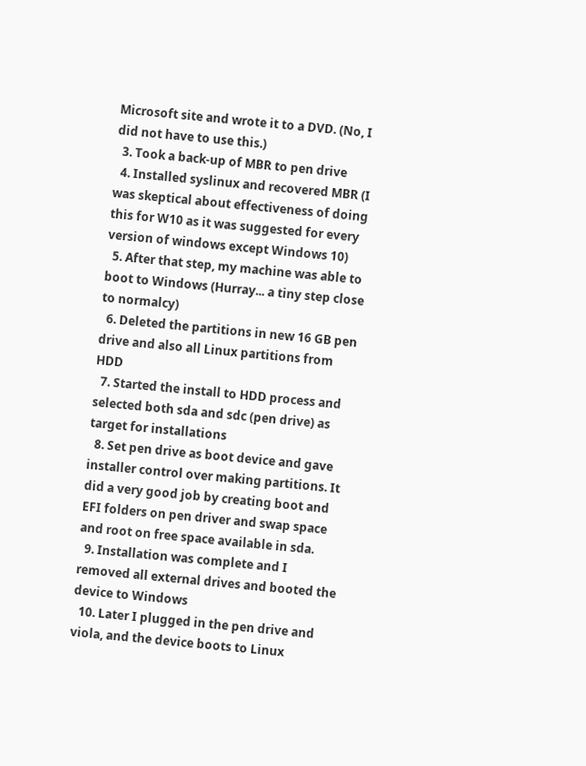Microsoft site and wrote it to a DVD. (No, I did not have to use this.)
  3. Took a back-up of MBR to pen drive
  4. Installed syslinux and recovered MBR (I was skeptical about effectiveness of doing this for W10 as it was suggested for every version of windows except Windows 10)
  5. After that step, my machine was able to boot to Windows (Hurray... a tiny step close to normalcy)
  6. Deleted the partitions in new 16 GB pen drive and also all Linux partitions from HDD
  7. Started the install to HDD process and selected both sda and sdc (pen drive) as target for installations
  8. Set pen drive as boot device and gave installer control over making partitions. It did a very good job by creating boot and EFI folders on pen driver and swap space and root on free space available in sda.
  9. Installation was complete and I removed all external drives and booted the device to Windows
  10. Later I plugged in the pen drive and viola, and the device boots to Linux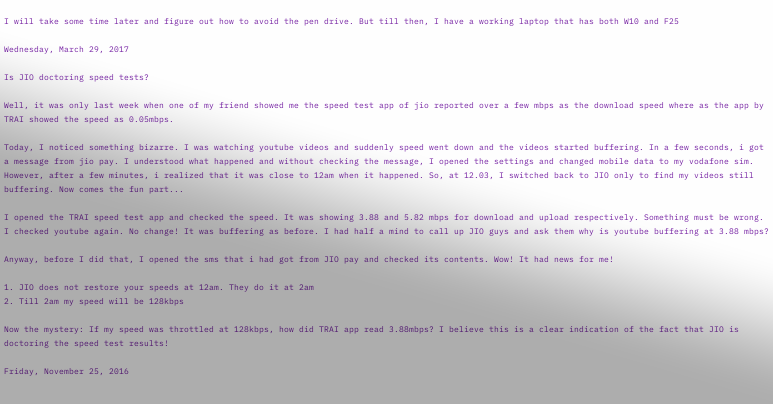I will take some time later and figure out how to avoid the pen drive. But till then, I have a working laptop that has both W10 and F25

Wednesday, March 29, 2017

Is JIO doctoring speed tests?

Well, it was only last week when one of my friend showed me the speed test app of jio reported over a few mbps as the download speed where as the app by TRAI showed the speed as 0.05mbps.

Today, I noticed something bizarre. I was watching youtube videos and suddenly speed went down and the videos started buffering. In a few seconds, i got a message from jio pay. I understood what happened and without checking the message, I opened the settings and changed mobile data to my vodafone sim. However, after a few minutes, i realized that it was close to 12am when it happened. So, at 12.03, I switched back to JIO only to find my videos still buffering. Now comes the fun part...

I opened the TRAI speed test app and checked the speed. It was showing 3.88 and 5.82 mbps for download and upload respectively. Something must be wrong. I checked youtube again. No change! It was buffering as before. I had half a mind to call up JIO guys and ask them why is youtube buffering at 3.88 mbps?

Anyway, before I did that, I opened the sms that i had got from JIO pay and checked its contents. Wow! It had news for me!

1. JIO does not restore your speeds at 12am. They do it at 2am
2. Till 2am my speed will be 128kbps

Now the mystery: If my speed was throttled at 128kbps, how did TRAI app read 3.88mbps? I believe this is a clear indication of the fact that JIO is doctoring the speed test results!

Friday, November 25, 2016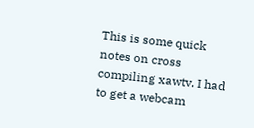This is some quick notes on cross compiling xawtv. I had to get a webcam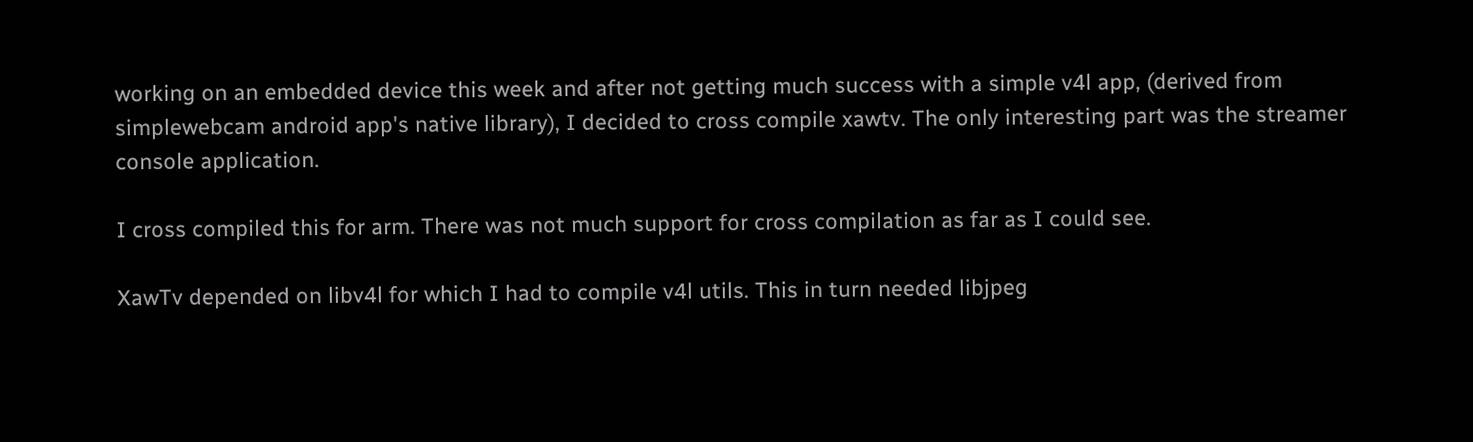working on an embedded device this week and after not getting much success with a simple v4l app, (derived from simplewebcam android app's native library), I decided to cross compile xawtv. The only interesting part was the streamer console application.

I cross compiled this for arm. There was not much support for cross compilation as far as I could see.

XawTv depended on libv4l for which I had to compile v4l utils. This in turn needed libjpeg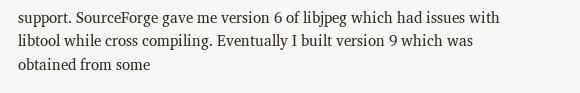support. SourceForge gave me version 6 of libjpeg which had issues with libtool while cross compiling. Eventually I built version 9 which was obtained from some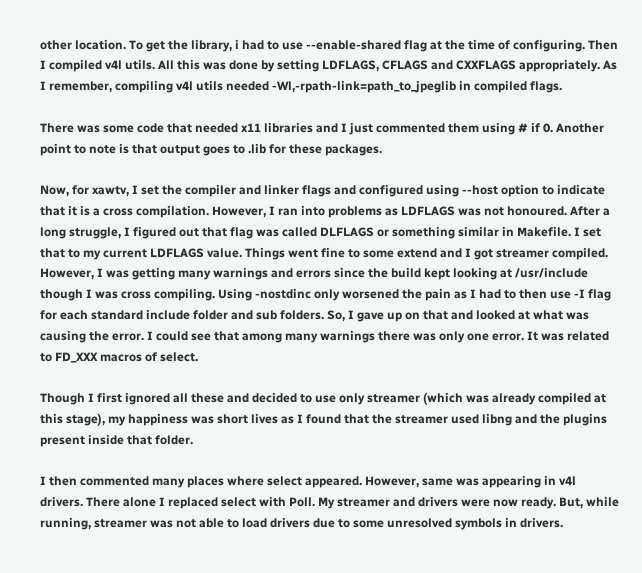other location. To get the library, i had to use --enable-shared flag at the time of configuring. Then I compiled v4l utils. All this was done by setting LDFLAGS, CFLAGS and CXXFLAGS appropriately. As I remember, compiling v4l utils needed -Wl,-rpath-link=path_to_jpeglib in compiled flags.

There was some code that needed x11 libraries and I just commented them using # if 0. Another point to note is that output goes to .lib for these packages.

Now, for xawtv, I set the compiler and linker flags and configured using --host option to indicate that it is a cross compilation. However, I ran into problems as LDFLAGS was not honoured. After a long struggle, I figured out that flag was called DLFLAGS or something similar in Makefile. I set that to my current LDFLAGS value. Things went fine to some extend and I got streamer compiled. However, I was getting many warnings and errors since the build kept looking at /usr/include though I was cross compiling. Using -nostdinc only worsened the pain as I had to then use -I flag for each standard include folder and sub folders. So, I gave up on that and looked at what was causing the error. I could see that among many warnings there was only one error. It was related to FD_XXX macros of select.

Though I first ignored all these and decided to use only streamer (which was already compiled at this stage), my happiness was short lives as I found that the streamer used libng and the plugins present inside that folder.

I then commented many places where select appeared. However, same was appearing in v4l drivers. There alone I replaced select with Poll. My streamer and drivers were now ready. But, while running, streamer was not able to load drivers due to some unresolved symbols in drivers.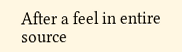After a feel in entire source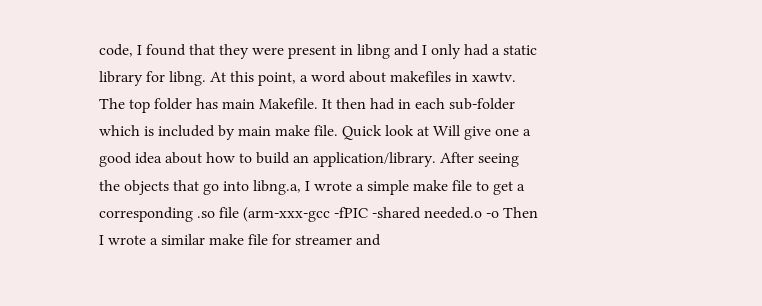code, I found that they were present in libng and I only had a static library for libng. At this point, a word about makefiles in xawtv. The top folder has main Makefile. It then had in each sub-folder which is included by main make file. Quick look at Will give one a good idea about how to build an application/library. After seeing the objects that go into libng.a, I wrote a simple make file to get a corresponding .so file (arm-xxx-gcc -fPIC -shared needed.o -o Then I wrote a similar make file for streamer and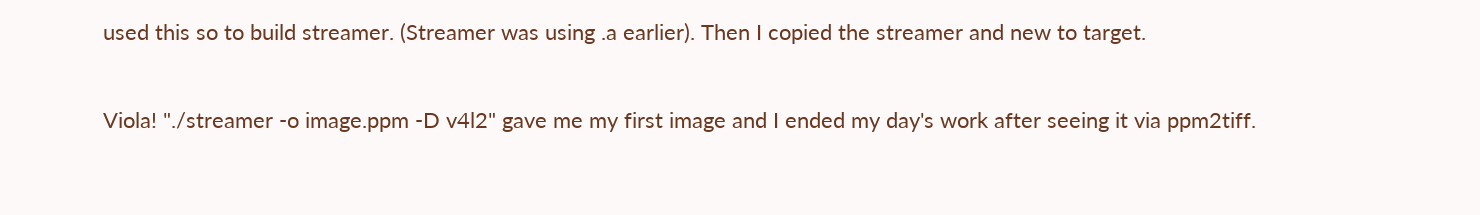used this so to build streamer. (Streamer was using .a earlier). Then I copied the streamer and new to target.

Viola! "./streamer -o image.ppm -D v4l2" gave me my first image and I ended my day's work after seeing it via ppm2tiff.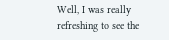Well, I was really refreshing to see the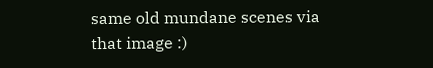same old mundane scenes via that image :)